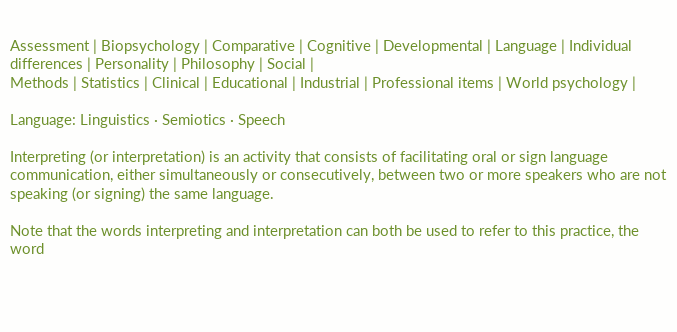Assessment | Biopsychology | Comparative | Cognitive | Developmental | Language | Individual differences | Personality | Philosophy | Social |
Methods | Statistics | Clinical | Educational | Industrial | Professional items | World psychology |

Language: Linguistics · Semiotics · Speech

Interpreting (or interpretation) is an activity that consists of facilitating oral or sign language communication, either simultaneously or consecutively, between two or more speakers who are not speaking (or signing) the same language.

Note that the words interpreting and interpretation can both be used to refer to this practice, the word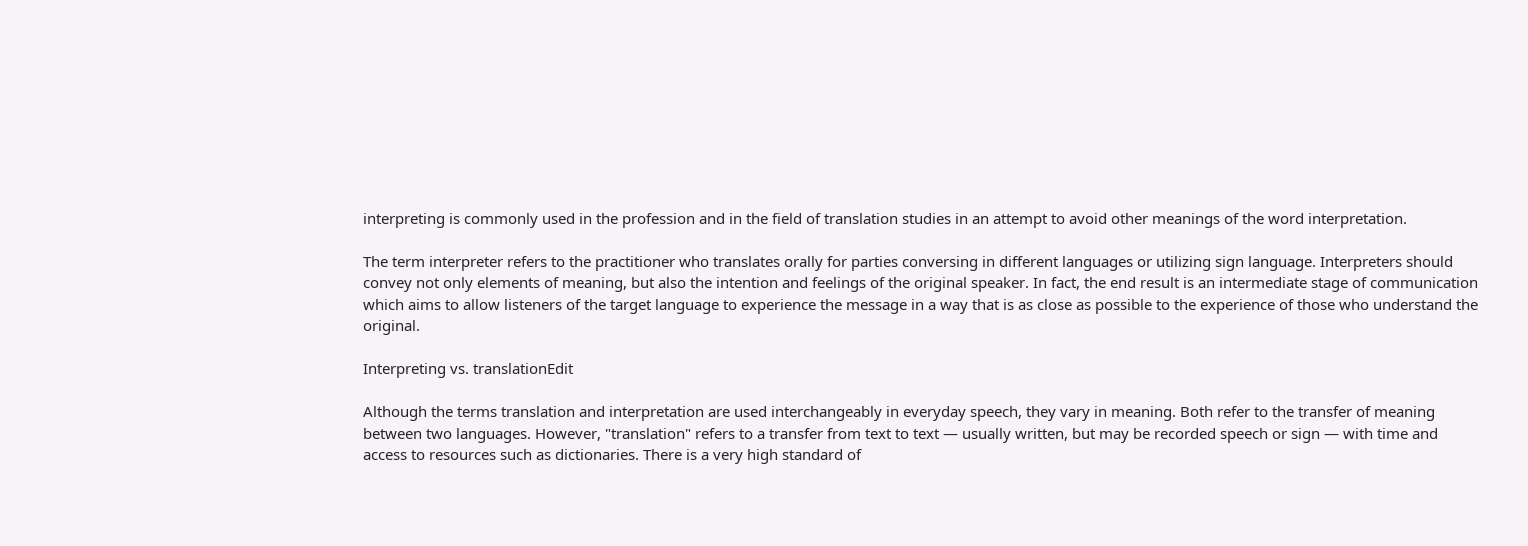interpreting is commonly used in the profession and in the field of translation studies in an attempt to avoid other meanings of the word interpretation.

The term interpreter refers to the practitioner who translates orally for parties conversing in different languages or utilizing sign language. Interpreters should convey not only elements of meaning, but also the intention and feelings of the original speaker. In fact, the end result is an intermediate stage of communication which aims to allow listeners of the target language to experience the message in a way that is as close as possible to the experience of those who understand the original.

Interpreting vs. translationEdit

Although the terms translation and interpretation are used interchangeably in everyday speech, they vary in meaning. Both refer to the transfer of meaning between two languages. However, "translation" refers to a transfer from text to text — usually written, but may be recorded speech or sign — with time and access to resources such as dictionaries. There is a very high standard of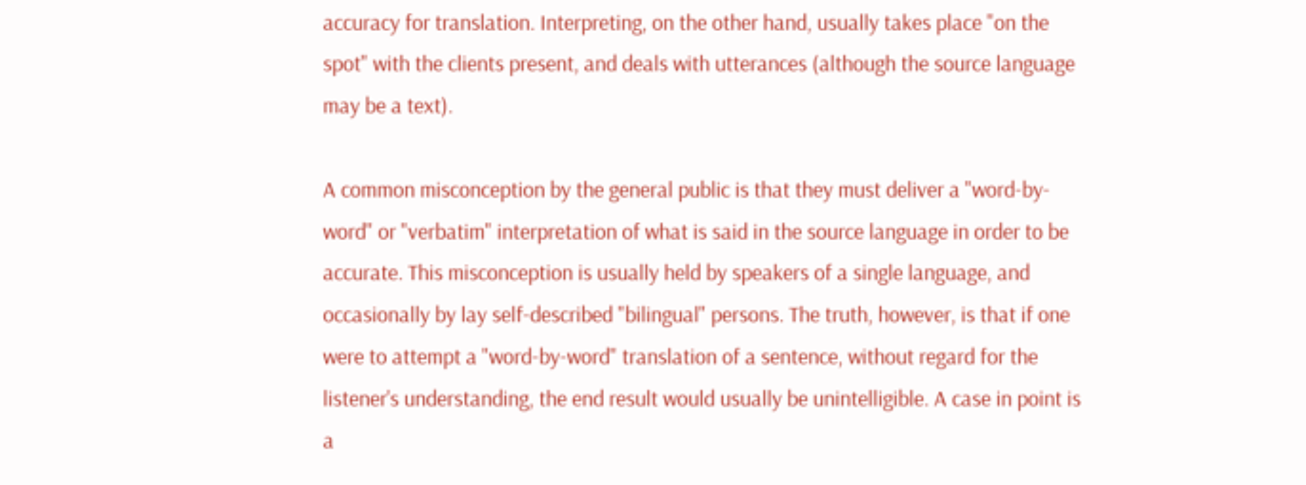accuracy for translation. Interpreting, on the other hand, usually takes place "on the spot" with the clients present, and deals with utterances (although the source language may be a text).

A common misconception by the general public is that they must deliver a "word-by-word" or "verbatim" interpretation of what is said in the source language in order to be accurate. This misconception is usually held by speakers of a single language, and occasionally by lay self-described "bilingual" persons. The truth, however, is that if one were to attempt a "word-by-word" translation of a sentence, without regard for the listener's understanding, the end result would usually be unintelligible. A case in point is a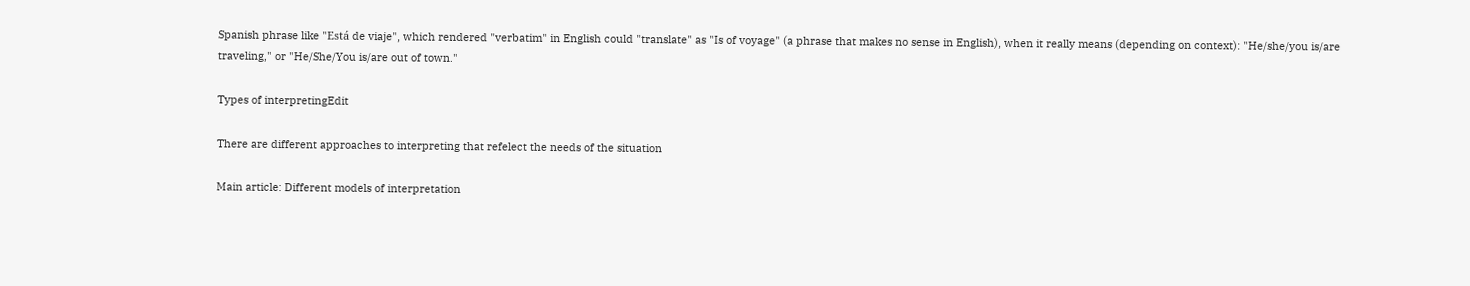Spanish phrase like "Está de viaje", which rendered "verbatim" in English could "translate" as "Is of voyage" (a phrase that makes no sense in English), when it really means (depending on context): "He/she/you is/are traveling," or "He/She/You is/are out of town."

Types of interpretingEdit

There are different approaches to interpreting that refelect the needs of the situation

Main article: Different models of interpretation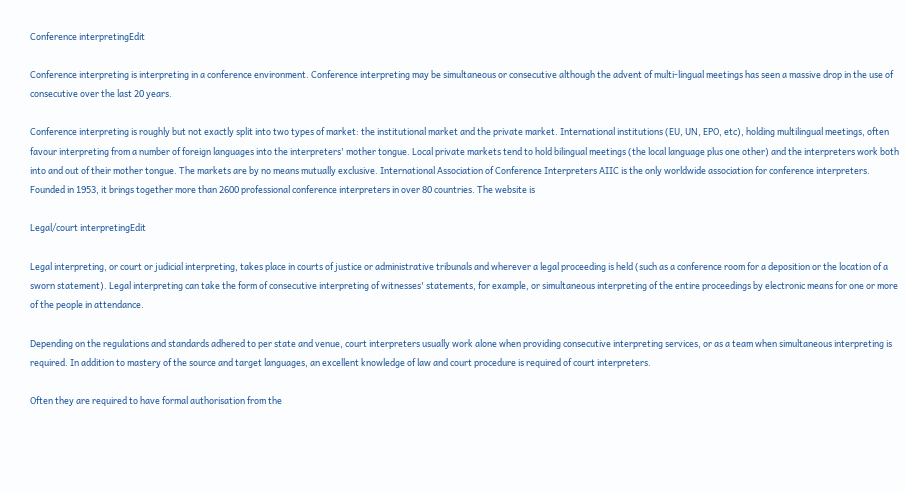Conference interpretingEdit

Conference interpreting is interpreting in a conference environment. Conference interpreting may be simultaneous or consecutive although the advent of multi-lingual meetings has seen a massive drop in the use of consecutive over the last 20 years.

Conference interpreting is roughly but not exactly split into two types of market: the institutional market and the private market. International institutions (EU, UN, EPO, etc), holding multilingual meetings, often favour interpreting from a number of foreign languages into the interpreters' mother tongue. Local private markets tend to hold bilingual meetings (the local language plus one other) and the interpreters work both into and out of their mother tongue. The markets are by no means mutually exclusive. International Association of Conference Interpreters AIIC is the only worldwide association for conference interpreters. Founded in 1953, it brings together more than 2600 professional conference interpreters in over 80 countries. The website is

Legal/court interpretingEdit

Legal interpreting, or court or judicial interpreting, takes place in courts of justice or administrative tribunals and wherever a legal proceeding is held (such as a conference room for a deposition or the location of a sworn statement). Legal interpreting can take the form of consecutive interpreting of witnesses' statements, for example, or simultaneous interpreting of the entire proceedings by electronic means for one or more of the people in attendance.

Depending on the regulations and standards adhered to per state and venue, court interpreters usually work alone when providing consecutive interpreting services, or as a team when simultaneous interpreting is required. In addition to mastery of the source and target languages, an excellent knowledge of law and court procedure is required of court interpreters.

Often they are required to have formal authorisation from the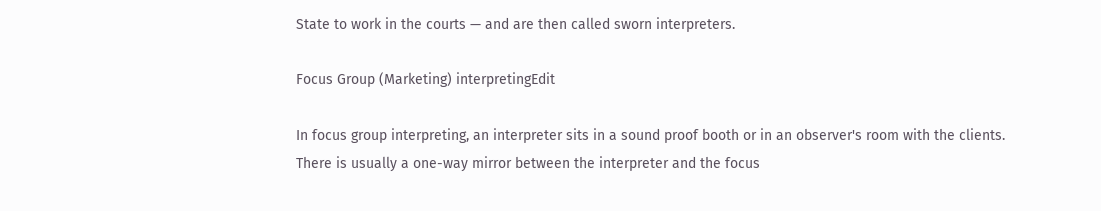State to work in the courts — and are then called sworn interpreters.

Focus Group (Marketing) interpretingEdit

In focus group interpreting, an interpreter sits in a sound proof booth or in an observer's room with the clients. There is usually a one-way mirror between the interpreter and the focus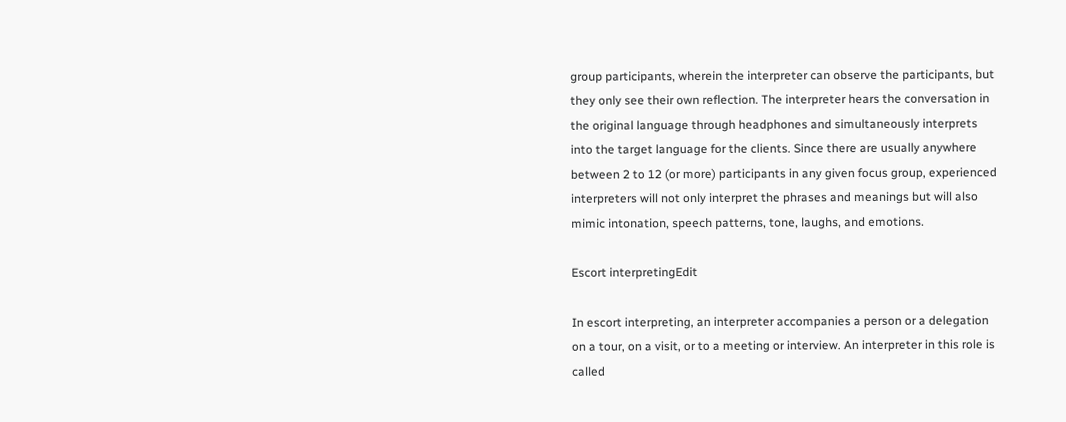group participants, wherein the interpreter can observe the participants, but they only see their own reflection. The interpreter hears the conversation in the original language through headphones and simultaneously interprets into the target language for the clients. Since there are usually anywhere between 2 to 12 (or more) participants in any given focus group, experienced interpreters will not only interpret the phrases and meanings but will also mimic intonation, speech patterns, tone, laughs, and emotions.

Escort interpretingEdit

In escort interpreting, an interpreter accompanies a person or a delegation on a tour, on a visit, or to a meeting or interview. An interpreter in this role is called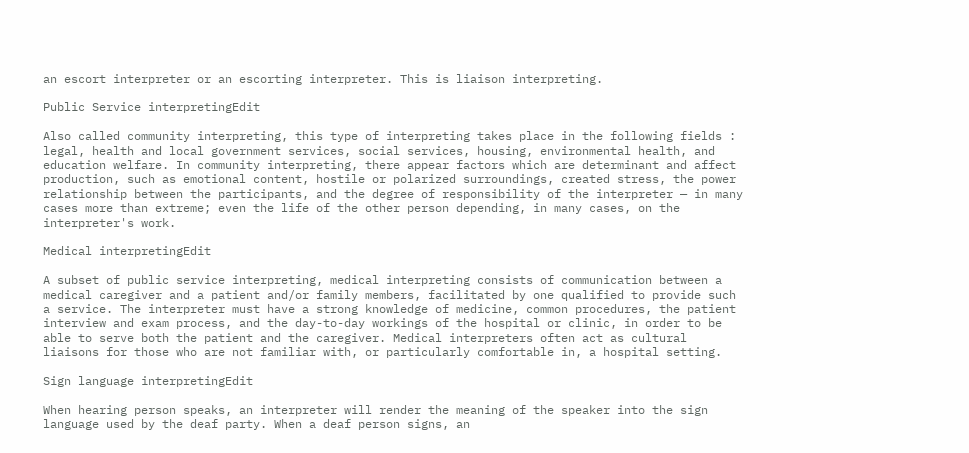an escort interpreter or an escorting interpreter. This is liaison interpreting.

Public Service interpretingEdit

Also called community interpreting, this type of interpreting takes place in the following fields : legal, health and local government services, social services, housing, environmental health, and education welfare. In community interpreting, there appear factors which are determinant and affect production, such as emotional content, hostile or polarized surroundings, created stress, the power relationship between the participants, and the degree of responsibility of the interpreter — in many cases more than extreme; even the life of the other person depending, in many cases, on the interpreter's work.

Medical interpretingEdit

A subset of public service interpreting, medical interpreting consists of communication between a medical caregiver and a patient and/or family members, facilitated by one qualified to provide such a service. The interpreter must have a strong knowledge of medicine, common procedures, the patient interview and exam process, and the day-to-day workings of the hospital or clinic, in order to be able to serve both the patient and the caregiver. Medical interpreters often act as cultural liaisons for those who are not familiar with, or particularly comfortable in, a hospital setting.

Sign language interpretingEdit

When hearing person speaks, an interpreter will render the meaning of the speaker into the sign language used by the deaf party. When a deaf person signs, an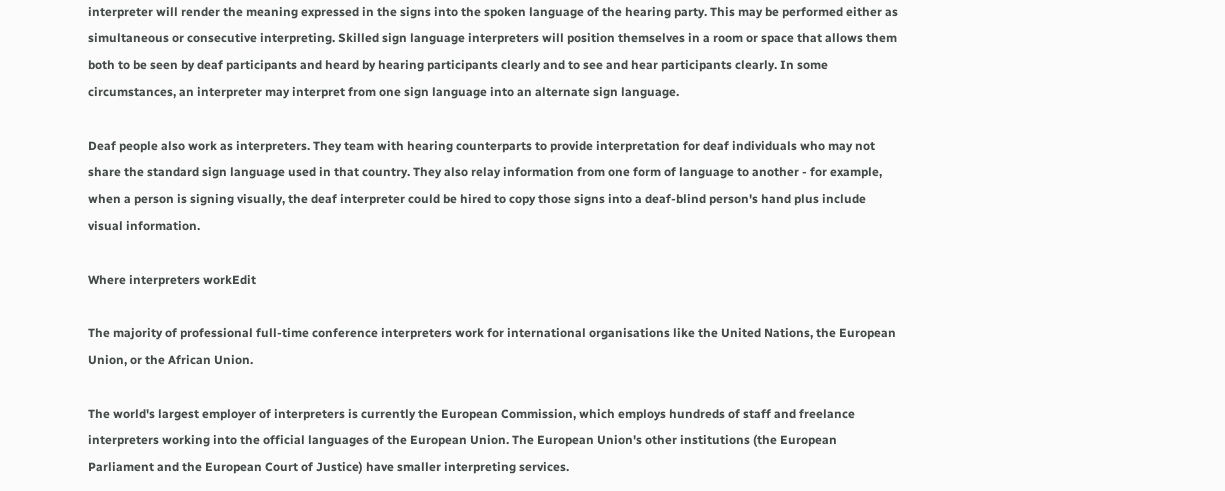interpreter will render the meaning expressed in the signs into the spoken language of the hearing party. This may be performed either as simultaneous or consecutive interpreting. Skilled sign language interpreters will position themselves in a room or space that allows them both to be seen by deaf participants and heard by hearing participants clearly and to see and hear participants clearly. In some circumstances, an interpreter may interpret from one sign language into an alternate sign language.

Deaf people also work as interpreters. They team with hearing counterparts to provide interpretation for deaf individuals who may not share the standard sign language used in that country. They also relay information from one form of language to another - for example, when a person is signing visually, the deaf interpreter could be hired to copy those signs into a deaf-blind person's hand plus include visual information.

Where interpreters workEdit

The majority of professional full-time conference interpreters work for international organisations like the United Nations, the European Union, or the African Union.

The world's largest employer of interpreters is currently the European Commission, which employs hundreds of staff and freelance interpreters working into the official languages of the European Union. The European Union's other institutions (the European Parliament and the European Court of Justice) have smaller interpreting services.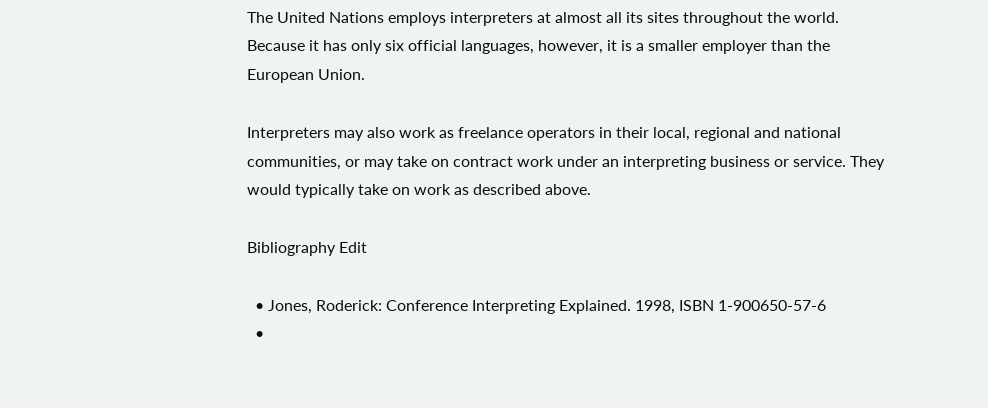The United Nations employs interpreters at almost all its sites throughout the world. Because it has only six official languages, however, it is a smaller employer than the European Union.

Interpreters may also work as freelance operators in their local, regional and national communities, or may take on contract work under an interpreting business or service. They would typically take on work as described above.

Bibliography Edit

  • Jones, Roderick: Conference Interpreting Explained. 1998, ISBN 1-900650-57-6
  •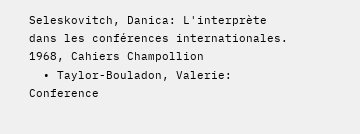Seleskovitch, Danica: L'interprète dans les conférences internationales. 1968, Cahiers Champollion
  • Taylor-Bouladon, Valerie: Conference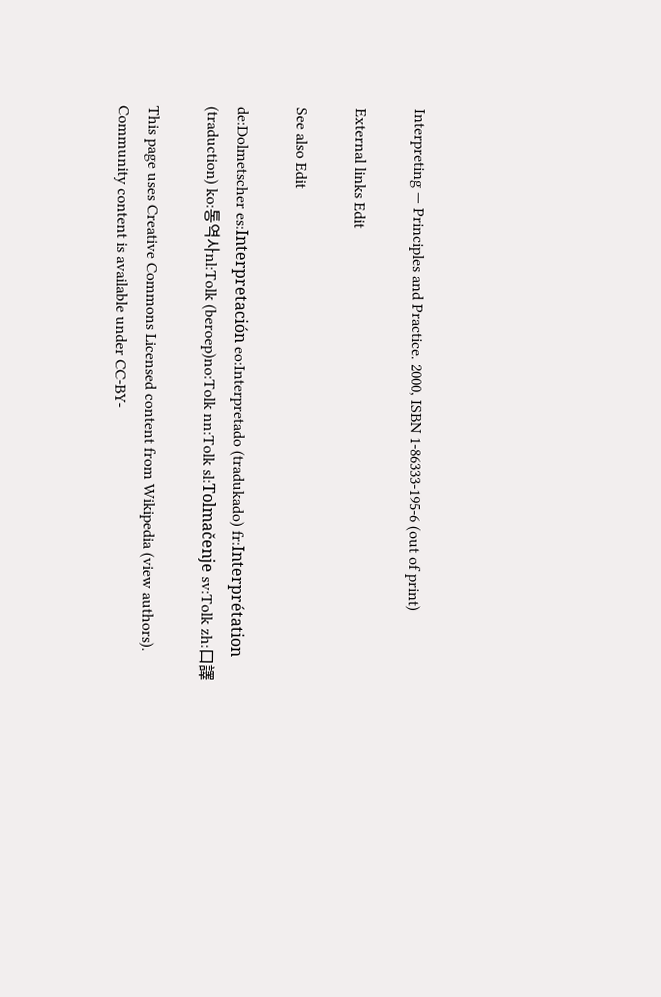Interpreting — Principles and Practice. 2000, ISBN 1-86333-195-6 (out of print)

External links Edit

See also Edit

de:Dolmetscher es:Interpretación eo:Interpretado (tradukado) fr:Interprétation (traduction) ko:통역사nl:Tolk (beroep)no:Tolk nn:Tolk sl:Tolmačenje sv:Tolk zh:口譯

This page uses Creative Commons Licensed content from Wikipedia (view authors).
Community content is available under CC-BY-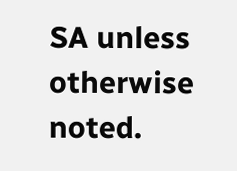SA unless otherwise noted.